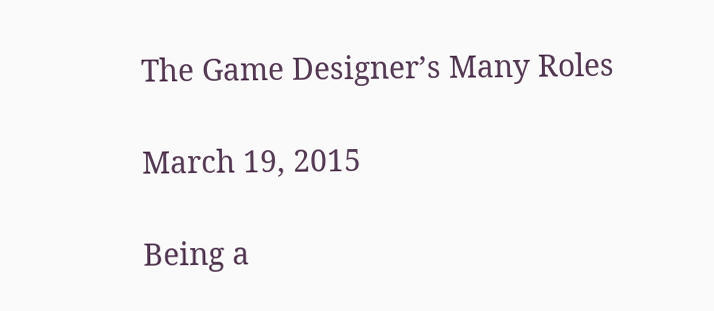The Game Designer’s Many Roles

March 19, 2015

Being a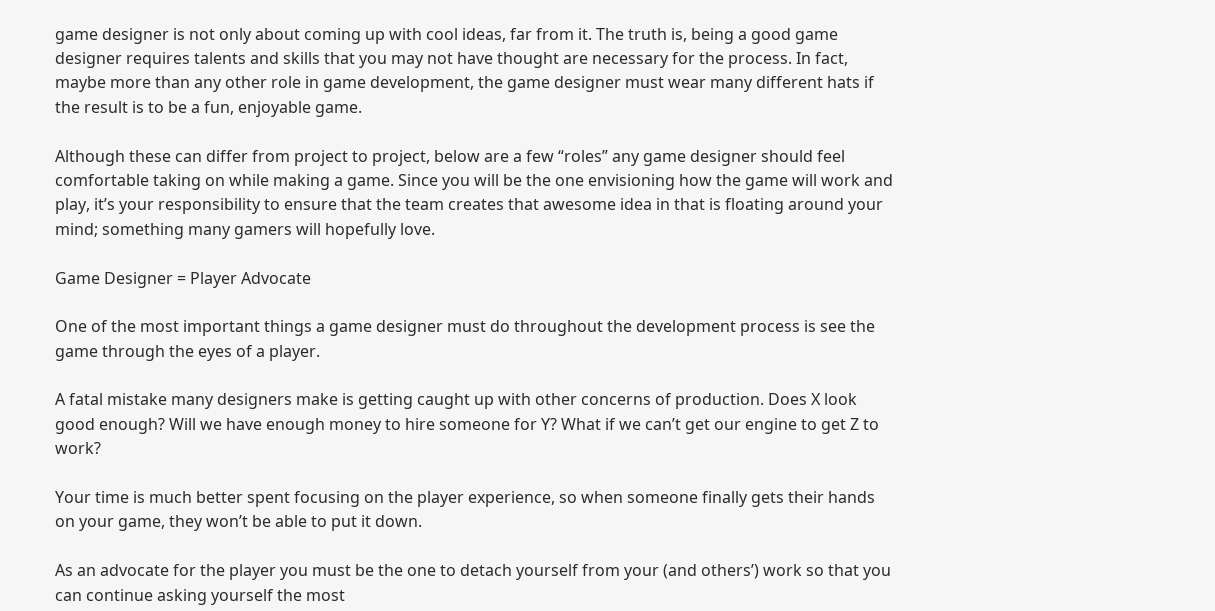game designer is not only about coming up with cool ideas, far from it. The truth is, being a good game designer requires talents and skills that you may not have thought are necessary for the process. In fact, maybe more than any other role in game development, the game designer must wear many different hats if the result is to be a fun, enjoyable game.

Although these can differ from project to project, below are a few “roles” any game designer should feel comfortable taking on while making a game. Since you will be the one envisioning how the game will work and play, it’s your responsibility to ensure that the team creates that awesome idea in that is floating around your mind; something many gamers will hopefully love.

Game Designer = Player Advocate

One of the most important things a game designer must do throughout the development process is see the game through the eyes of a player.

A fatal mistake many designers make is getting caught up with other concerns of production. Does X look good enough? Will we have enough money to hire someone for Y? What if we can’t get our engine to get Z to work?

Your time is much better spent focusing on the player experience, so when someone finally gets their hands on your game, they won’t be able to put it down.

As an advocate for the player you must be the one to detach yourself from your (and others’) work so that you can continue asking yourself the most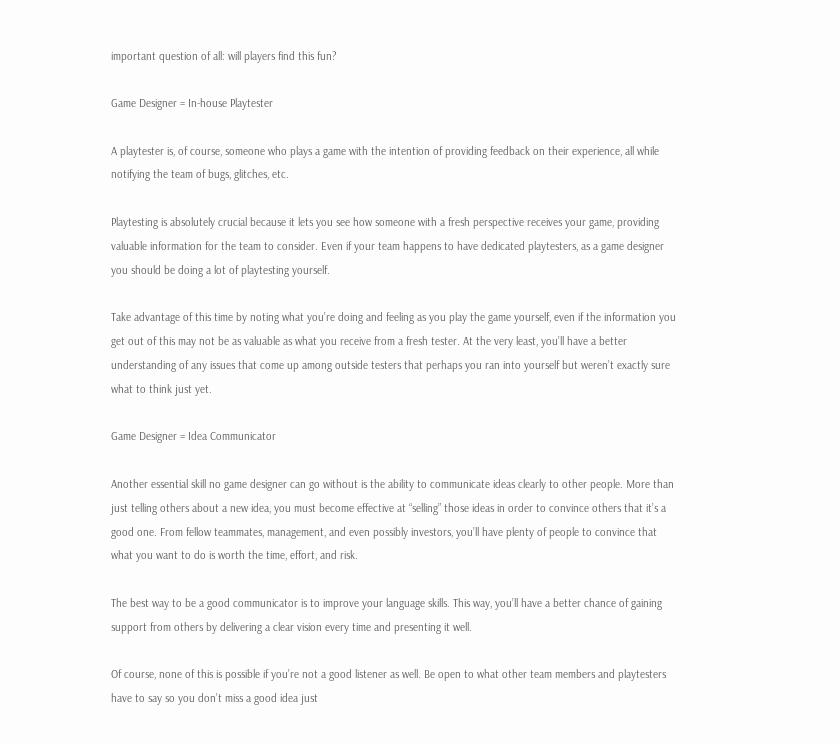important question of all: will players find this fun?

Game Designer = In-house Playtester

A playtester is, of course, someone who plays a game with the intention of providing feedback on their experience, all while notifying the team of bugs, glitches, etc.

Playtesting is absolutely crucial because it lets you see how someone with a fresh perspective receives your game, providing valuable information for the team to consider. Even if your team happens to have dedicated playtesters, as a game designer you should be doing a lot of playtesting yourself.

Take advantage of this time by noting what you’re doing and feeling as you play the game yourself, even if the information you get out of this may not be as valuable as what you receive from a fresh tester. At the very least, you’ll have a better understanding of any issues that come up among outside testers that perhaps you ran into yourself but weren’t exactly sure what to think just yet.

Game Designer = Idea Communicator

Another essential skill no game designer can go without is the ability to communicate ideas clearly to other people. More than just telling others about a new idea, you must become effective at “selling” those ideas in order to convince others that it’s a good one. From fellow teammates, management, and even possibly investors, you’ll have plenty of people to convince that what you want to do is worth the time, effort, and risk.

The best way to be a good communicator is to improve your language skills. This way, you’ll have a better chance of gaining support from others by delivering a clear vision every time and presenting it well.

Of course, none of this is possible if you’re not a good listener as well. Be open to what other team members and playtesters have to say so you don’t miss a good idea just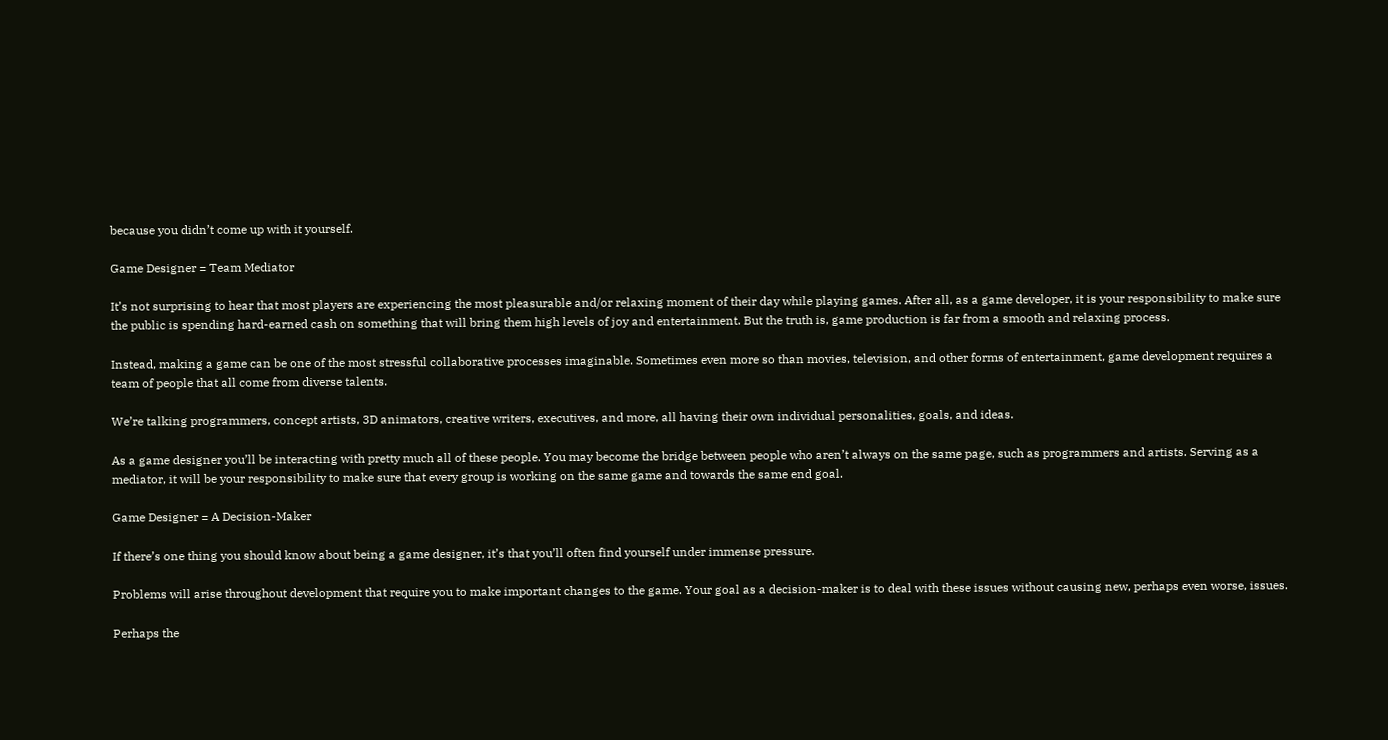because you didn’t come up with it yourself.

Game Designer = Team Mediator

It’s not surprising to hear that most players are experiencing the most pleasurable and/or relaxing moment of their day while playing games. After all, as a game developer, it is your responsibility to make sure the public is spending hard-earned cash on something that will bring them high levels of joy and entertainment. But the truth is, game production is far from a smooth and relaxing process.

Instead, making a game can be one of the most stressful collaborative processes imaginable. Sometimes even more so than movies, television, and other forms of entertainment, game development requires a team of people that all come from diverse talents.

We’re talking programmers, concept artists, 3D animators, creative writers, executives, and more, all having their own individual personalities, goals, and ideas.

As a game designer you’ll be interacting with pretty much all of these people. You may become the bridge between people who aren’t always on the same page, such as programmers and artists. Serving as a mediator, it will be your responsibility to make sure that every group is working on the same game and towards the same end goal.

Game Designer = A Decision-Maker

If there’s one thing you should know about being a game designer, it’s that you’ll often find yourself under immense pressure.

Problems will arise throughout development that require you to make important changes to the game. Your goal as a decision-maker is to deal with these issues without causing new, perhaps even worse, issues.

Perhaps the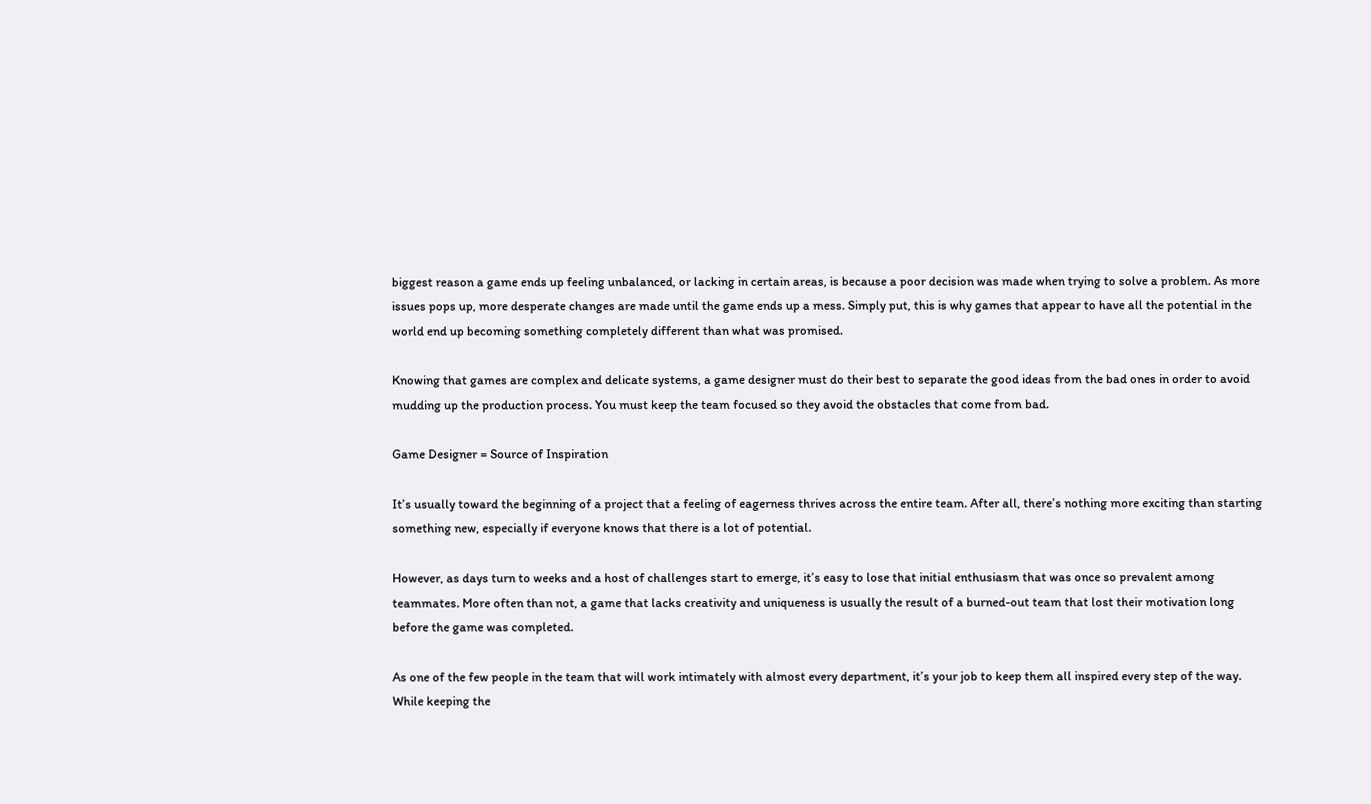biggest reason a game ends up feeling unbalanced, or lacking in certain areas, is because a poor decision was made when trying to solve a problem. As more issues pops up, more desperate changes are made until the game ends up a mess. Simply put, this is why games that appear to have all the potential in the world end up becoming something completely different than what was promised.

Knowing that games are complex and delicate systems, a game designer must do their best to separate the good ideas from the bad ones in order to avoid mudding up the production process. You must keep the team focused so they avoid the obstacles that come from bad.

Game Designer = Source of Inspiration

It’s usually toward the beginning of a project that a feeling of eagerness thrives across the entire team. After all, there’s nothing more exciting than starting something new, especially if everyone knows that there is a lot of potential.

However, as days turn to weeks and a host of challenges start to emerge, it’s easy to lose that initial enthusiasm that was once so prevalent among teammates. More often than not, a game that lacks creativity and uniqueness is usually the result of a burned-out team that lost their motivation long before the game was completed.

As one of the few people in the team that will work intimately with almost every department, it’s your job to keep them all inspired every step of the way. While keeping the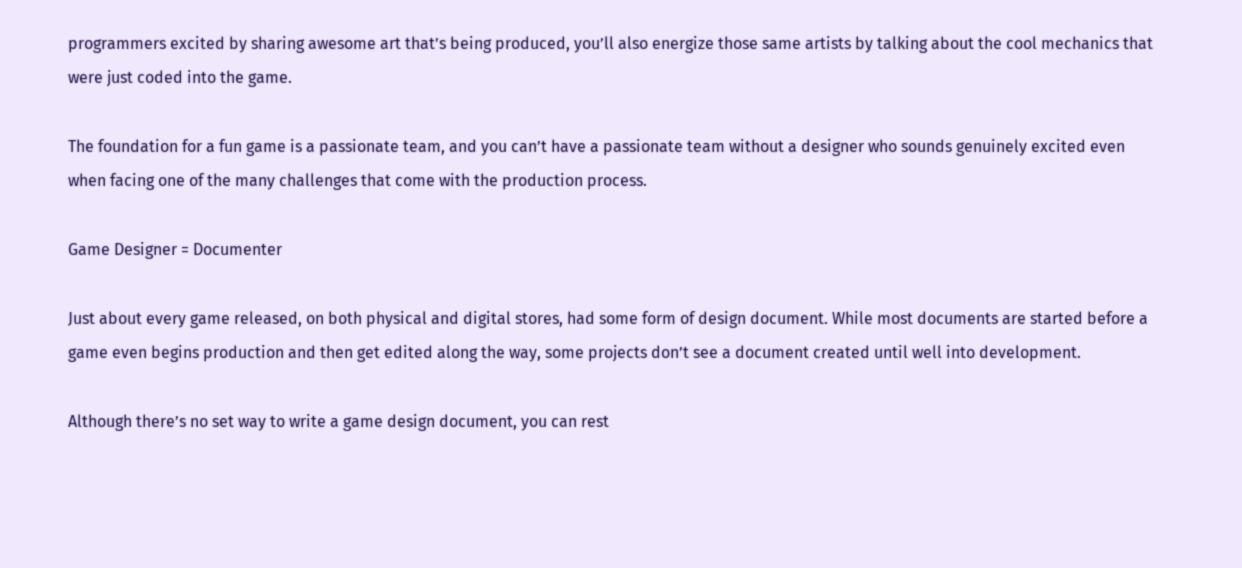programmers excited by sharing awesome art that’s being produced, you’ll also energize those same artists by talking about the cool mechanics that were just coded into the game.

The foundation for a fun game is a passionate team, and you can’t have a passionate team without a designer who sounds genuinely excited even when facing one of the many challenges that come with the production process.

Game Designer = Documenter

Just about every game released, on both physical and digital stores, had some form of design document. While most documents are started before a game even begins production and then get edited along the way, some projects don’t see a document created until well into development.

Although there’s no set way to write a game design document, you can rest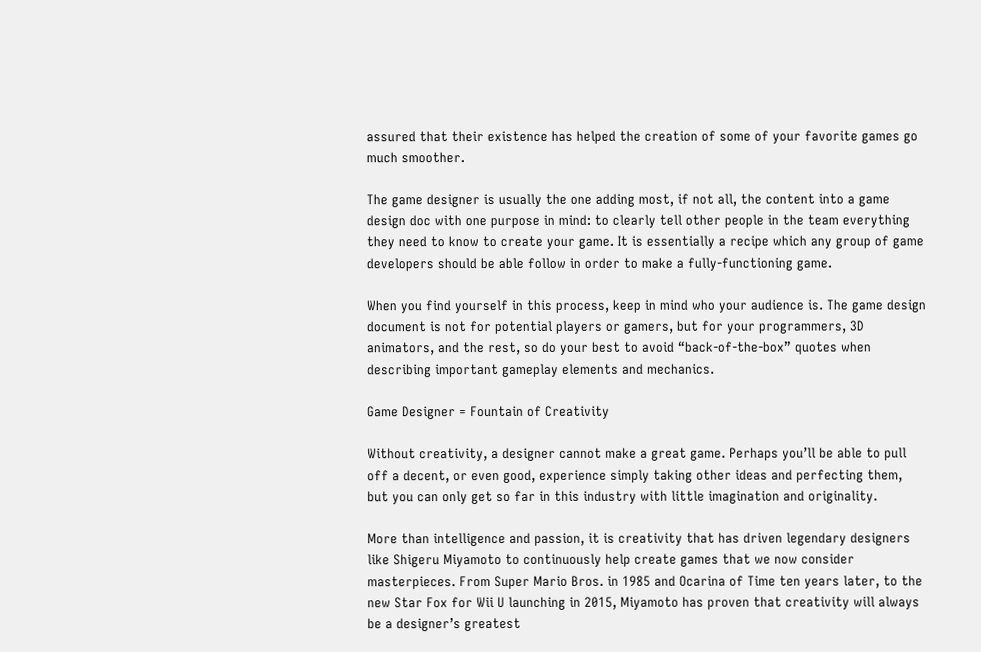assured that their existence has helped the creation of some of your favorite games go much smoother.

The game designer is usually the one adding most, if not all, the content into a game design doc with one purpose in mind: to clearly tell other people in the team everything they need to know to create your game. It is essentially a recipe which any group of game developers should be able follow in order to make a fully-functioning game.

When you find yourself in this process, keep in mind who your audience is. The game design document is not for potential players or gamers, but for your programmers, 3D animators, and the rest, so do your best to avoid “back-of-the-box” quotes when describing important gameplay elements and mechanics.

Game Designer = Fountain of Creativity

Without creativity, a designer cannot make a great game. Perhaps you’ll be able to pull off a decent, or even good, experience simply taking other ideas and perfecting them, but you can only get so far in this industry with little imagination and originality.

More than intelligence and passion, it is creativity that has driven legendary designers like Shigeru Miyamoto to continuously help create games that we now consider masterpieces. From Super Mario Bros. in 1985 and Ocarina of Time ten years later, to the new Star Fox for Wii U launching in 2015, Miyamoto has proven that creativity will always be a designer’s greatest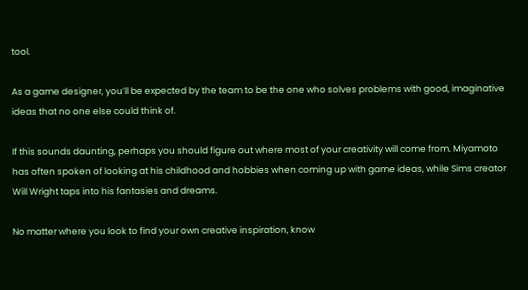tool.

As a game designer, you’ll be expected by the team to be the one who solves problems with good, imaginative ideas that no one else could think of.

If this sounds daunting, perhaps you should figure out where most of your creativity will come from. Miyamoto has often spoken of looking at his childhood and hobbies when coming up with game ideas, while Sims creator Will Wright taps into his fantasies and dreams.

No matter where you look to find your own creative inspiration, know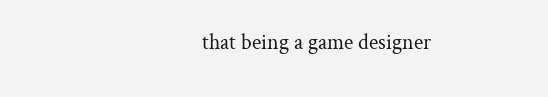that being a game designer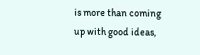is more than coming up with good ideas,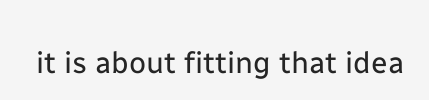it is about fitting that idea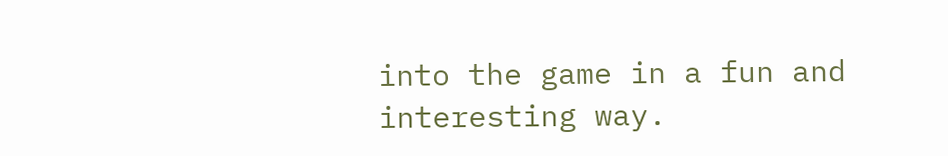into the game in a fun and interesting way.